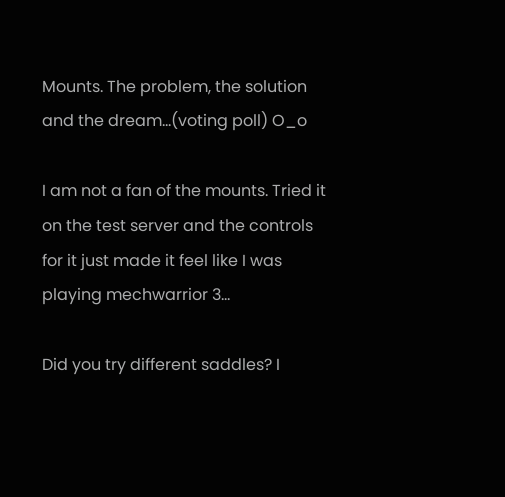Mounts. The problem, the solution and the dream...(voting poll) O_o

I am not a fan of the mounts. Tried it on the test server and the controls for it just made it feel like I was playing mechwarrior 3…

Did you try different saddles? I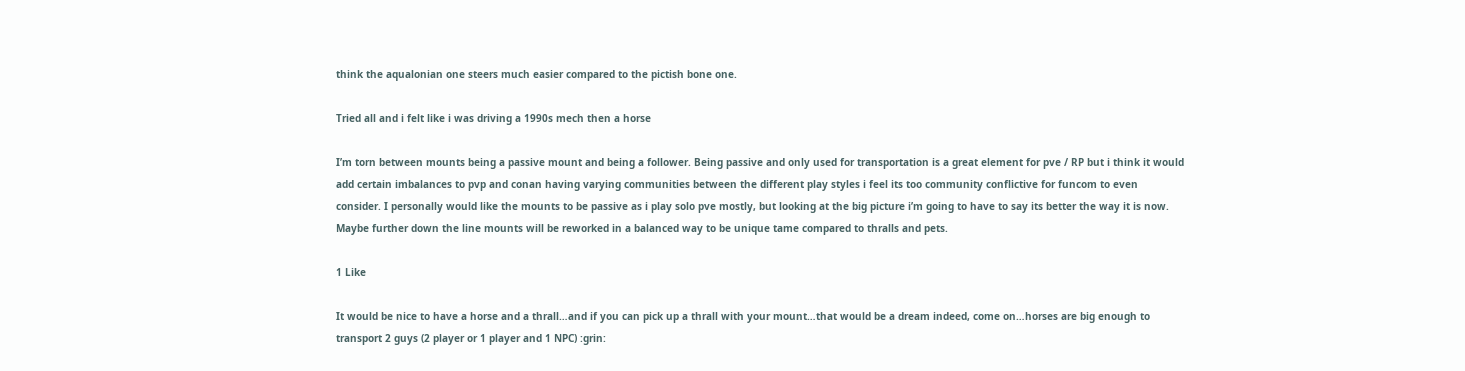think the aqualonian one steers much easier compared to the pictish bone one.

Tried all and i felt like i was driving a 1990s mech then a horse

I’m torn between mounts being a passive mount and being a follower. Being passive and only used for transportation is a great element for pve / RP but i think it would add certain imbalances to pvp and conan having varying communities between the different play styles i feel its too community conflictive for funcom to even consider. I personally would like the mounts to be passive as i play solo pve mostly, but looking at the big picture i’m going to have to say its better the way it is now.
Maybe further down the line mounts will be reworked in a balanced way to be unique tame compared to thralls and pets.

1 Like

It would be nice to have a horse and a thrall…and if you can pick up a thrall with your mount…that would be a dream indeed, come on…horses are big enough to transport 2 guys (2 player or 1 player and 1 NPC) :grin: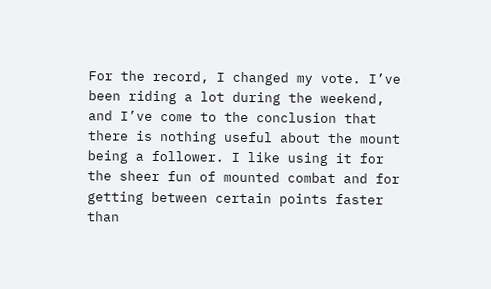For the record, I changed my vote. I’ve been riding a lot during the weekend, and I’ve come to the conclusion that there is nothing useful about the mount being a follower. I like using it for the sheer fun of mounted combat and for getting between certain points faster than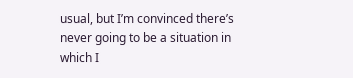usual, but I’m convinced there’s never going to be a situation in which I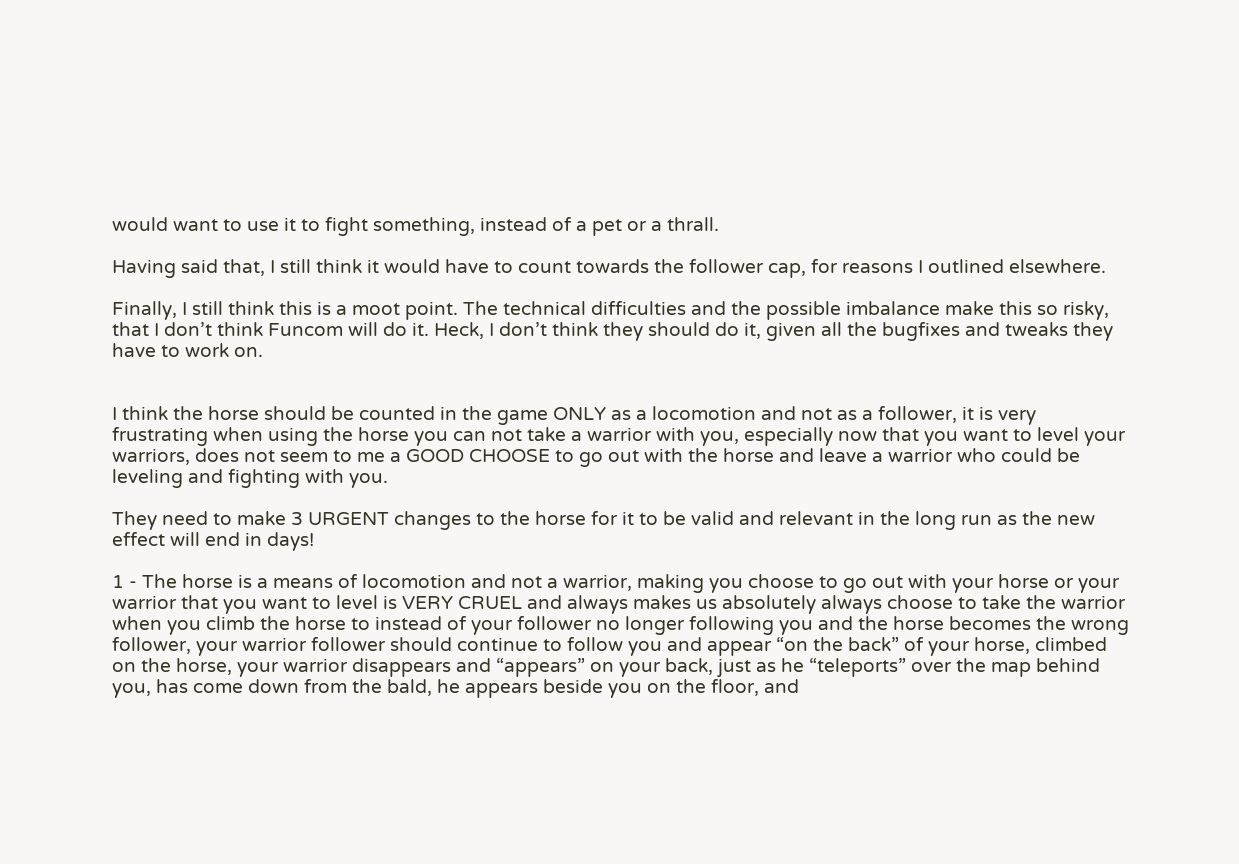would want to use it to fight something, instead of a pet or a thrall.

Having said that, I still think it would have to count towards the follower cap, for reasons I outlined elsewhere.

Finally, I still think this is a moot point. The technical difficulties and the possible imbalance make this so risky, that I don’t think Funcom will do it. Heck, I don’t think they should do it, given all the bugfixes and tweaks they have to work on.


I think the horse should be counted in the game ONLY as a locomotion and not as a follower, it is very frustrating when using the horse you can not take a warrior with you, especially now that you want to level your warriors, does not seem to me a GOOD CHOOSE to go out with the horse and leave a warrior who could be leveling and fighting with you.

They need to make 3 URGENT changes to the horse for it to be valid and relevant in the long run as the new effect will end in days!

1 - The horse is a means of locomotion and not a warrior, making you choose to go out with your horse or your warrior that you want to level is VERY CRUEL and always makes us absolutely always choose to take the warrior when you climb the horse to instead of your follower no longer following you and the horse becomes the wrong follower, your warrior follower should continue to follow you and appear “on the back” of your horse, climbed on the horse, your warrior disappears and “appears” on your back, just as he “teleports” over the map behind you, has come down from the bald, he appears beside you on the floor, and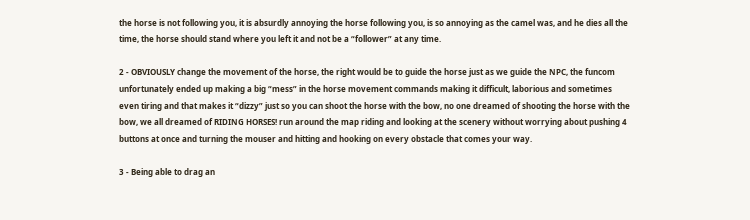the horse is not following you, it is absurdly annoying the horse following you, is so annoying as the camel was, and he dies all the time, the horse should stand where you left it and not be a “follower” at any time.

2 - OBVIOUSLY change the movement of the horse, the right would be to guide the horse just as we guide the NPC, the funcom unfortunately ended up making a big “mess” in the horse movement commands making it difficult, laborious and sometimes even tiring and that makes it “dizzy” just so you can shoot the horse with the bow, no one dreamed of shooting the horse with the bow, we all dreamed of RIDING HORSES! run around the map riding and looking at the scenery without worrying about pushing 4 buttons at once and turning the mouser and hitting and hooking on every obstacle that comes your way.

3 - Being able to drag an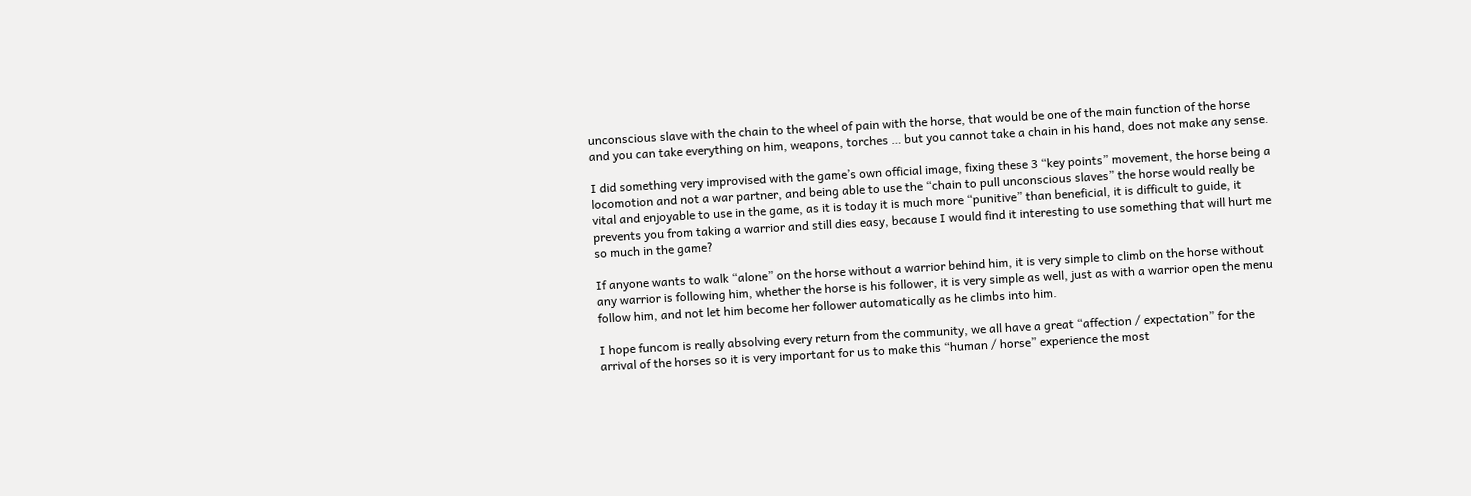unconscious slave with the chain to the wheel of pain with the horse, that would be one of the main function of the horse and you can take everything on him, weapons, torches … but you cannot take a chain in his hand, does not make any sense.

I did something very improvised with the game’s own official image, fixing these 3 “key points” movement, the horse being a locomotion and not a war partner, and being able to use the “chain to pull unconscious slaves” the horse would really be vital and enjoyable to use in the game, as it is today it is much more “punitive” than beneficial, it is difficult to guide, it prevents you from taking a warrior and still dies easy, because I would find it interesting to use something that will hurt me so much in the game?

If anyone wants to walk “alone” on the horse without a warrior behind him, it is very simple to climb on the horse without any warrior is following him, whether the horse is his follower, it is very simple as well, just as with a warrior open the menu follow him, and not let him become her follower automatically as he climbs into him.

I hope funcom is really absolving every return from the community, we all have a great “affection / expectation” for the arrival of the horses so it is very important for us to make this “human / horse” experience the most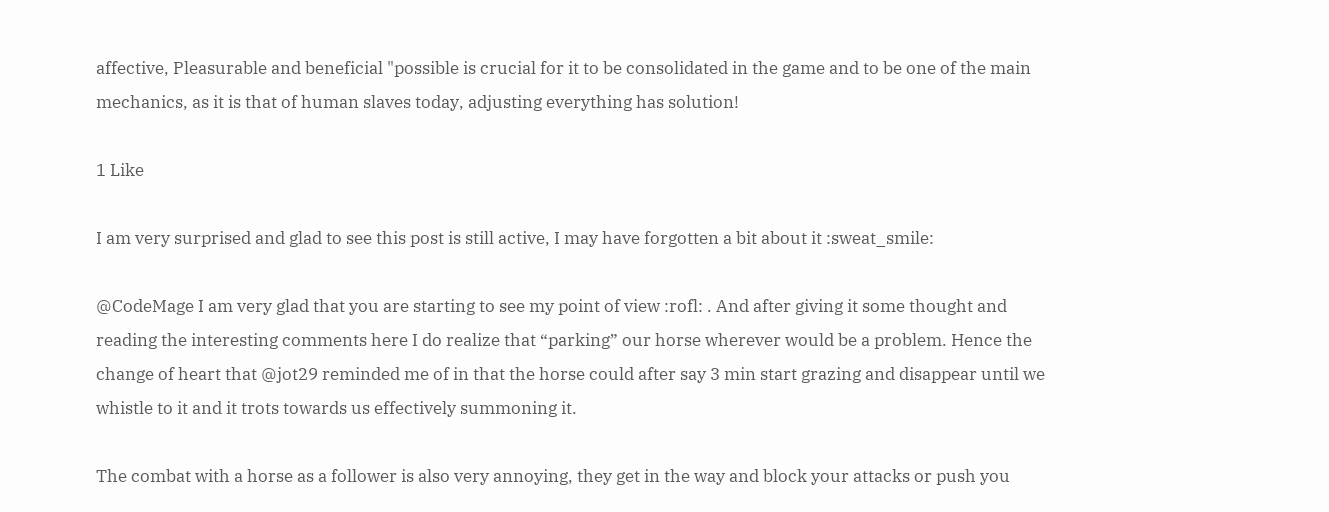affective, Pleasurable and beneficial "possible is crucial for it to be consolidated in the game and to be one of the main mechanics, as it is that of human slaves today, adjusting everything has solution!

1 Like

I am very surprised and glad to see this post is still active, I may have forgotten a bit about it :sweat_smile:

@CodeMage I am very glad that you are starting to see my point of view :rofl: . And after giving it some thought and reading the interesting comments here I do realize that “parking” our horse wherever would be a problem. Hence the change of heart that @jot29 reminded me of in that the horse could after say 3 min start grazing and disappear until we whistle to it and it trots towards us effectively summoning it.

The combat with a horse as a follower is also very annoying, they get in the way and block your attacks or push you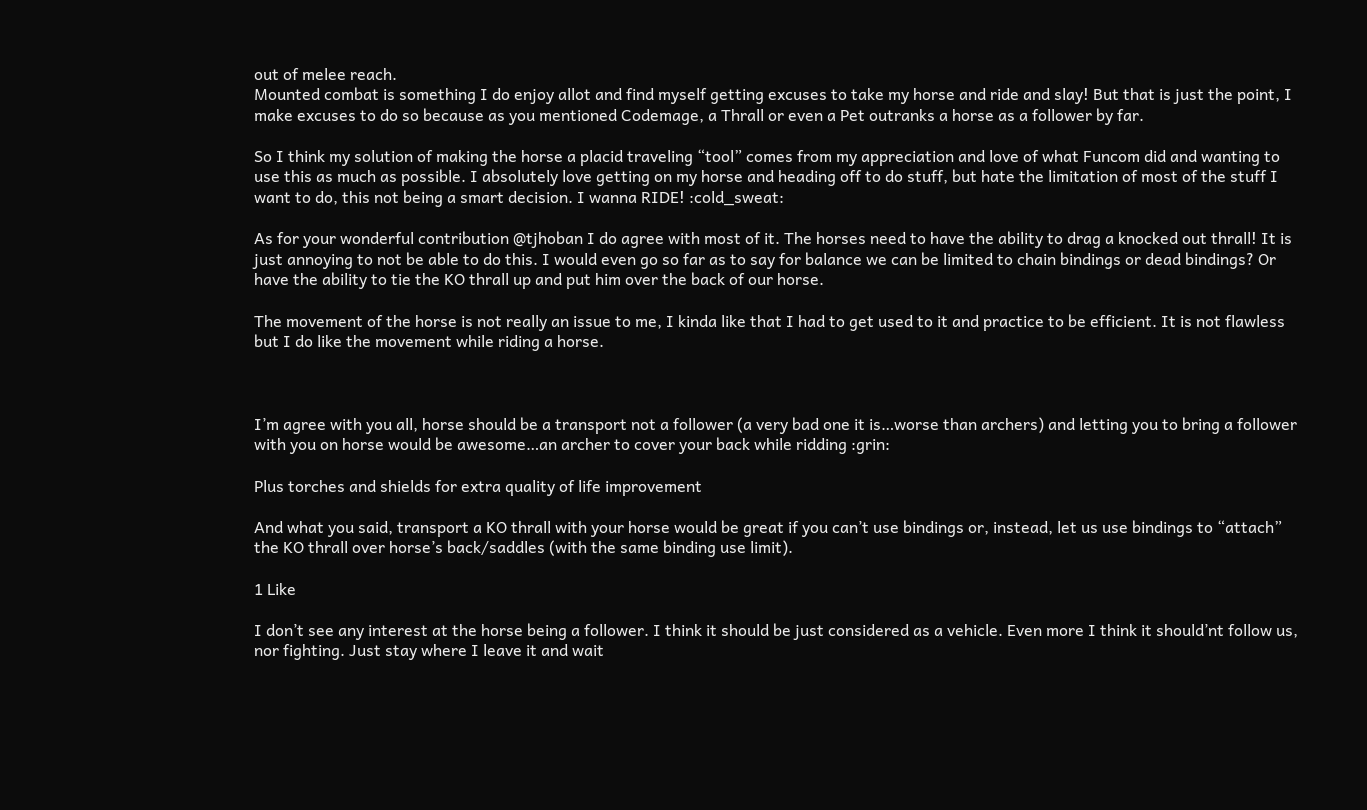out of melee reach.
Mounted combat is something I do enjoy allot and find myself getting excuses to take my horse and ride and slay! But that is just the point, I make excuses to do so because as you mentioned Codemage, a Thrall or even a Pet outranks a horse as a follower by far.

So I think my solution of making the horse a placid traveling “tool” comes from my appreciation and love of what Funcom did and wanting to use this as much as possible. I absolutely love getting on my horse and heading off to do stuff, but hate the limitation of most of the stuff I want to do, this not being a smart decision. I wanna RIDE! :cold_sweat:

As for your wonderful contribution @tjhoban I do agree with most of it. The horses need to have the ability to drag a knocked out thrall! It is just annoying to not be able to do this. I would even go so far as to say for balance we can be limited to chain bindings or dead bindings? Or have the ability to tie the KO thrall up and put him over the back of our horse.

The movement of the horse is not really an issue to me, I kinda like that I had to get used to it and practice to be efficient. It is not flawless but I do like the movement while riding a horse.



I’m agree with you all, horse should be a transport not a follower (a very bad one it is…worse than archers) and letting you to bring a follower with you on horse would be awesome…an archer to cover your back while ridding :grin:

Plus torches and shields for extra quality of life improvement

And what you said, transport a KO thrall with your horse would be great if you can’t use bindings or, instead, let us use bindings to “attach” the KO thrall over horse’s back/saddles (with the same binding use limit).

1 Like

I don’t see any interest at the horse being a follower. I think it should be just considered as a vehicle. Even more I think it should’nt follow us, nor fighting. Just stay where I leave it and wait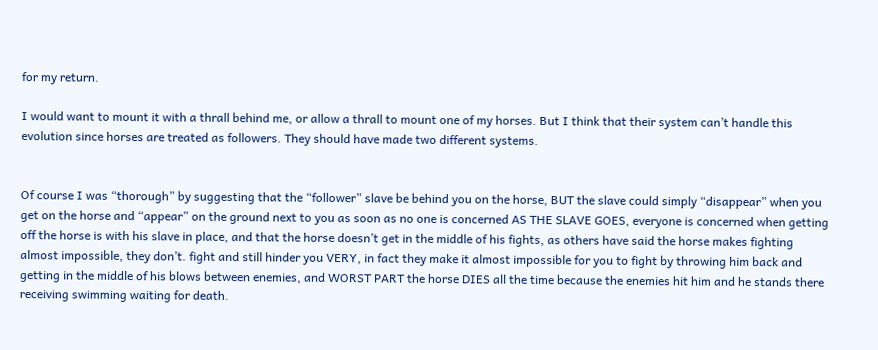for my return.

I would want to mount it with a thrall behind me, or allow a thrall to mount one of my horses. But I think that their system can’t handle this evolution since horses are treated as followers. They should have made two different systems.


Of course I was “thorough” by suggesting that the “follower” slave be behind you on the horse, BUT the slave could simply “disappear” when you get on the horse and “appear” on the ground next to you as soon as no one is concerned AS THE SLAVE GOES, everyone is concerned when getting off the horse is with his slave in place, and that the horse doesn’t get in the middle of his fights, as others have said the horse makes fighting almost impossible, they don’t. fight and still hinder you VERY, in fact they make it almost impossible for you to fight by throwing him back and getting in the middle of his blows between enemies, and WORST PART the horse DIES all the time because the enemies hit him and he stands there receiving swimming waiting for death.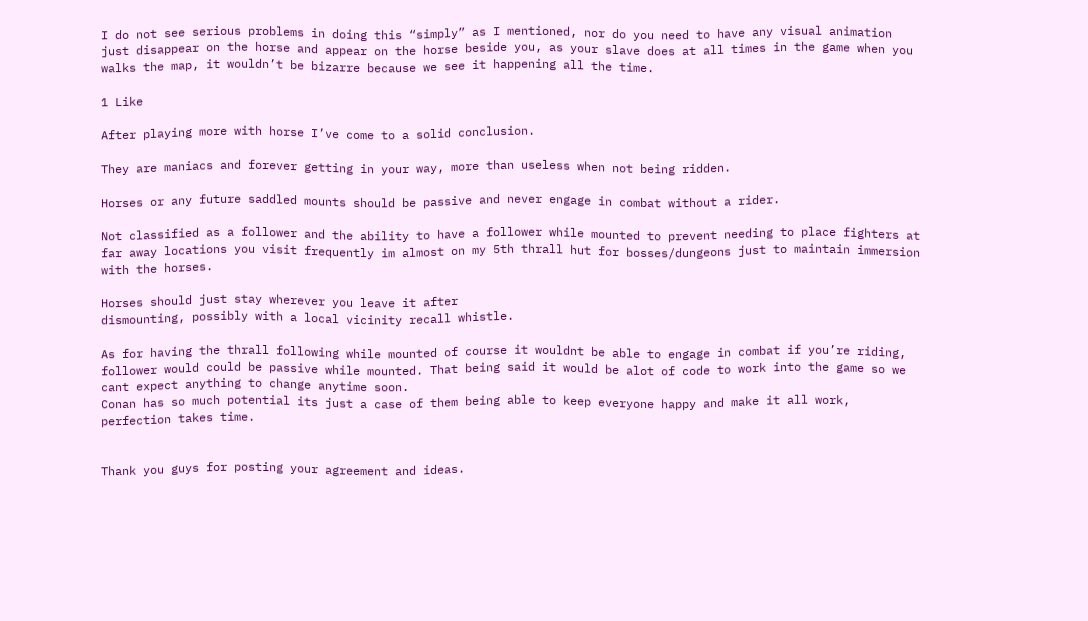I do not see serious problems in doing this “simply” as I mentioned, nor do you need to have any visual animation just disappear on the horse and appear on the horse beside you, as your slave does at all times in the game when you walks the map, it wouldn’t be bizarre because we see it happening all the time.

1 Like

After playing more with horse I’ve come to a solid conclusion.

They are maniacs and forever getting in your way, more than useless when not being ridden.

Horses or any future saddled mounts should be passive and never engage in combat without a rider.

Not classified as a follower and the ability to have a follower while mounted to prevent needing to place fighters at far away locations you visit frequently im almost on my 5th thrall hut for bosses/dungeons just to maintain immersion with the horses.

Horses should just stay wherever you leave it after
dismounting, possibly with a local vicinity recall whistle.

As for having the thrall following while mounted of course it wouldnt be able to engage in combat if you’re riding, follower would could be passive while mounted. That being said it would be alot of code to work into the game so we cant expect anything to change anytime soon.
Conan has so much potential its just a case of them being able to keep everyone happy and make it all work, perfection takes time.


Thank you guys for posting your agreement and ideas.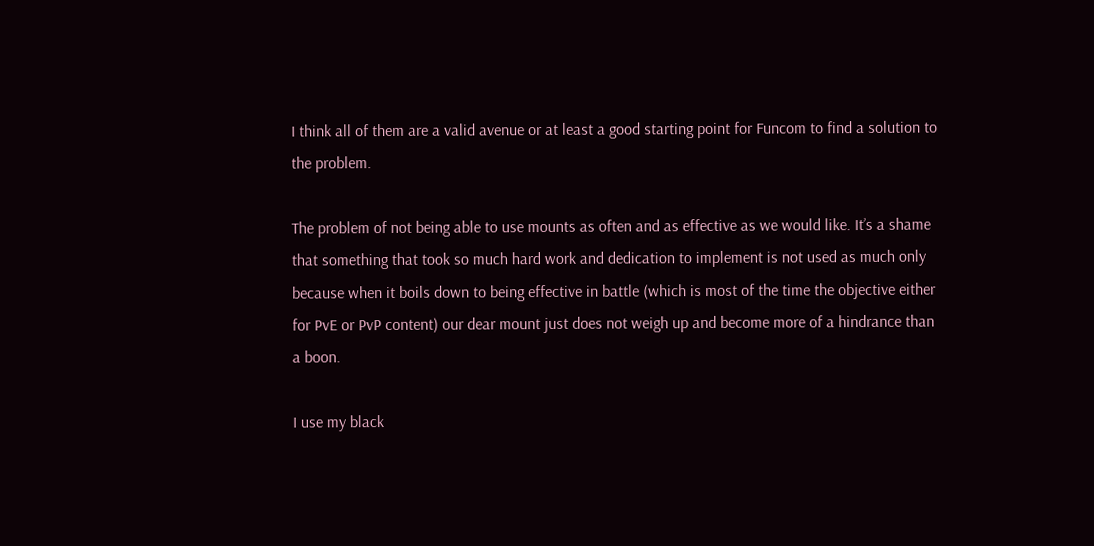I think all of them are a valid avenue or at least a good starting point for Funcom to find a solution to the problem.

The problem of not being able to use mounts as often and as effective as we would like. It’s a shame that something that took so much hard work and dedication to implement is not used as much only because when it boils down to being effective in battle (which is most of the time the objective either for PvE or PvP content) our dear mount just does not weigh up and become more of a hindrance than a boon.

I use my black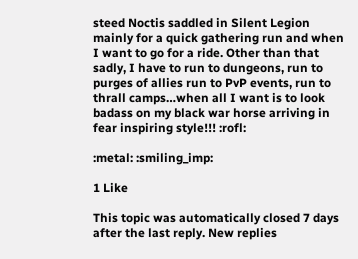steed Noctis saddled in Silent Legion mainly for a quick gathering run and when I want to go for a ride. Other than that sadly, I have to run to dungeons, run to purges of allies run to PvP events, run to thrall camps…when all I want is to look badass on my black war horse arriving in fear inspiring style!!! :rofl:

:metal: :smiling_imp:

1 Like

This topic was automatically closed 7 days after the last reply. New replies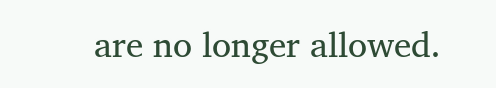are no longer allowed.